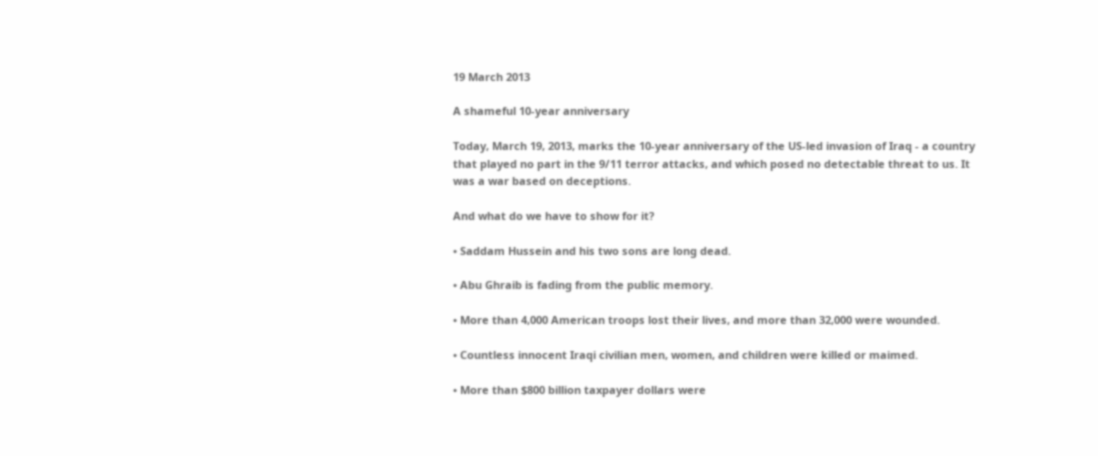19 March 2013

A shameful 10-year anniversary

Today, March 19, 2013, marks the 10-year anniversary of the US-led invasion of Iraq - a country that played no part in the 9/11 terror attacks, and which posed no detectable threat to us. It was a war based on deceptions.

And what do we have to show for it?

• Saddam Hussein and his two sons are long dead.

• Abu Ghraib is fading from the public memory.

• More than 4,000 American troops lost their lives, and more than 32,000 were wounded.

• Countless innocent Iraqi civilian men, women, and children were killed or maimed.

• More than $800 billion taxpayer dollars were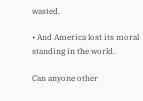wasted.

• And America lost its moral standing in the world.

Can anyone other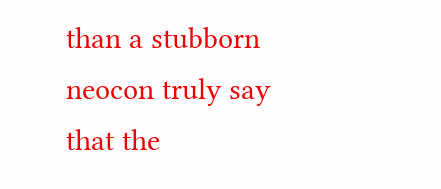than a stubborn neocon truly say that the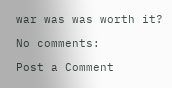war was was worth it?

No comments:

Post a Comment